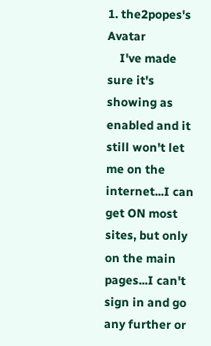1. the2popes's Avatar
    I've made sure it's showing as enabled and it still won't let me on the internet...I can get ON most sites, but only on the main pages...I can't sign in and go any further or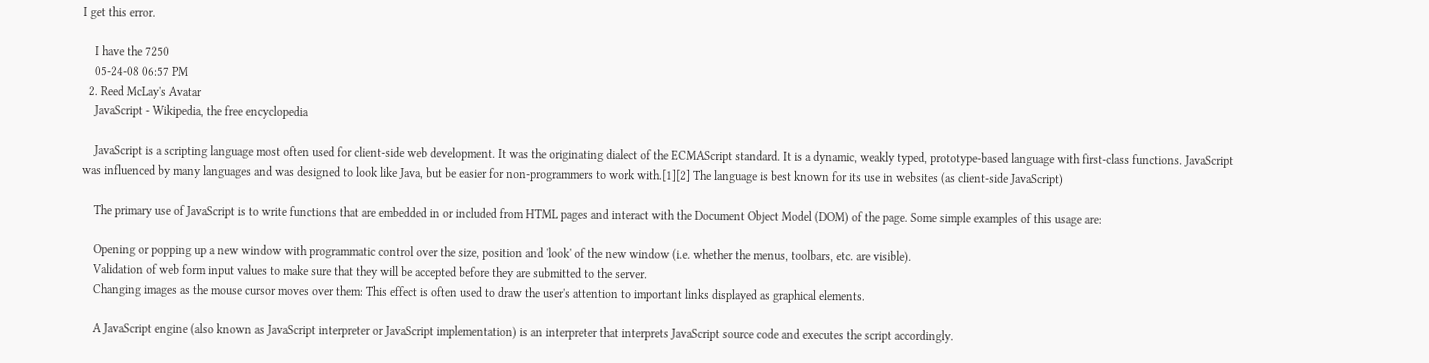I get this error.

    I have the 7250
    05-24-08 06:57 PM
  2. Reed McLay's Avatar
    JavaScript - Wikipedia, the free encyclopedia

    JavaScript is a scripting language most often used for client-side web development. It was the originating dialect of the ECMAScript standard. It is a dynamic, weakly typed, prototype-based language with first-class functions. JavaScript was influenced by many languages and was designed to look like Java, but be easier for non-programmers to work with.[1][2] The language is best known for its use in websites (as client-side JavaScript)

    The primary use of JavaScript is to write functions that are embedded in or included from HTML pages and interact with the Document Object Model (DOM) of the page. Some simple examples of this usage are:

    Opening or popping up a new window with programmatic control over the size, position and 'look' of the new window (i.e. whether the menus, toolbars, etc. are visible).
    Validation of web form input values to make sure that they will be accepted before they are submitted to the server.
    Changing images as the mouse cursor moves over them: This effect is often used to draw the user's attention to important links displayed as graphical elements.

    A JavaScript engine (also known as JavaScript interpreter or JavaScript implementation) is an interpreter that interprets JavaScript source code and executes the script accordingly.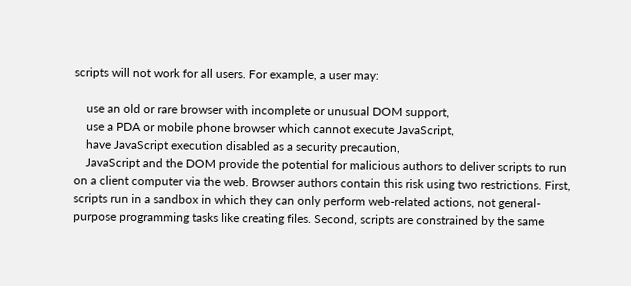scripts will not work for all users. For example, a user may:

    use an old or rare browser with incomplete or unusual DOM support,
    use a PDA or mobile phone browser which cannot execute JavaScript,
    have JavaScript execution disabled as a security precaution,
    JavaScript and the DOM provide the potential for malicious authors to deliver scripts to run on a client computer via the web. Browser authors contain this risk using two restrictions. First, scripts run in a sandbox in which they can only perform web-related actions, not general-purpose programming tasks like creating files. Second, scripts are constrained by the same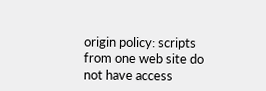origin policy: scripts from one web site do not have access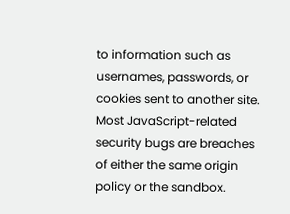to information such as usernames, passwords, or cookies sent to another site. Most JavaScript-related security bugs are breaches of either the same origin policy or the sandbox.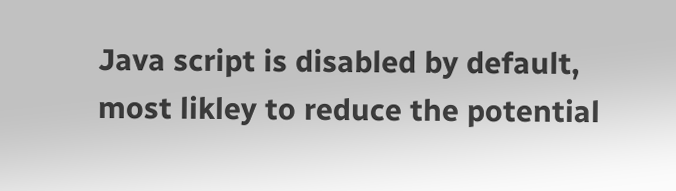Java script is disabled by default, most likley to reduce the potential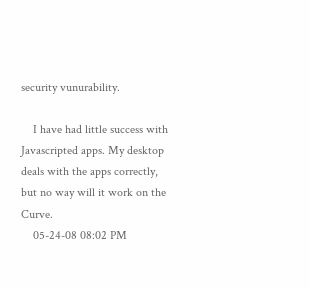security vunurability.

    I have had little success with Javascripted apps. My desktop deals with the apps correctly, but no way will it work on the Curve.
    05-24-08 08:02 PM